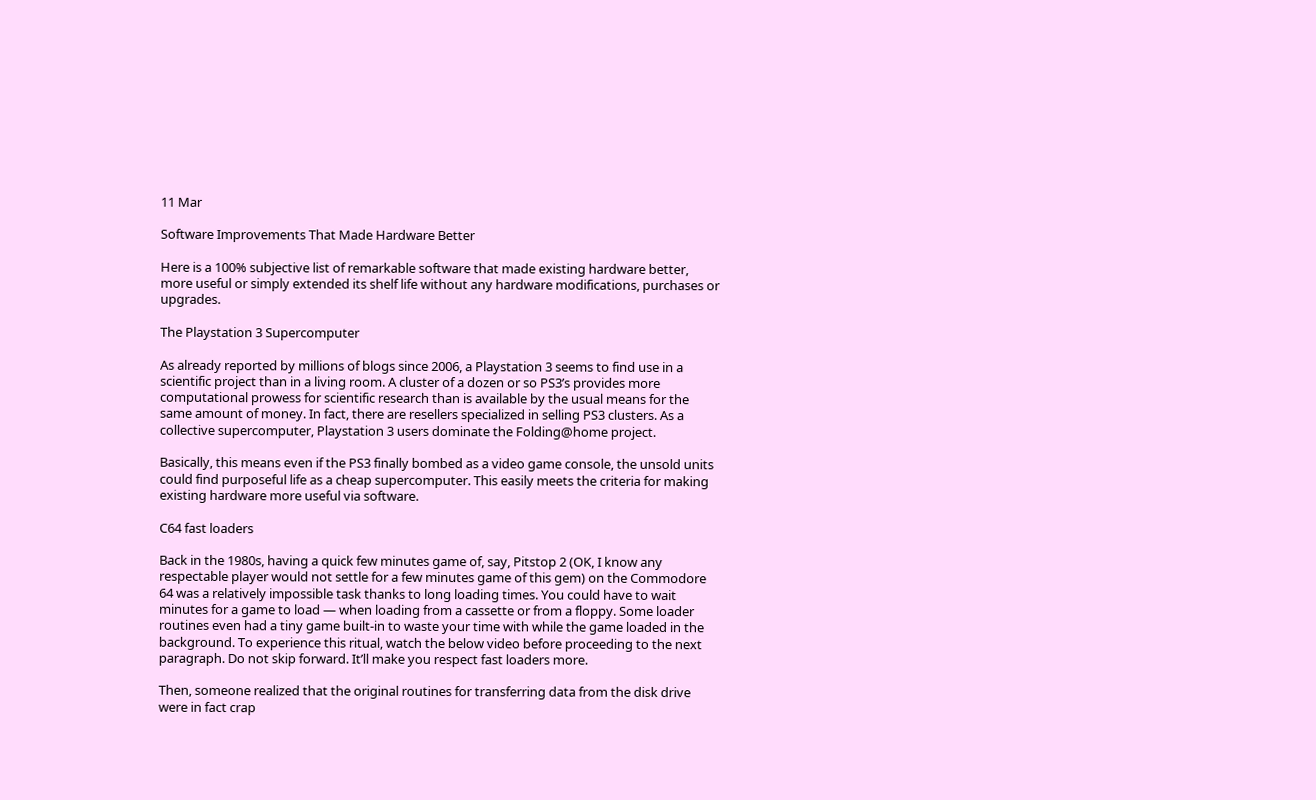11 Mar

Software Improvements That Made Hardware Better

Here is a 100% subjective list of remarkable software that made existing hardware better, more useful or simply extended its shelf life without any hardware modifications, purchases or upgrades.

The Playstation 3 Supercomputer

As already reported by millions of blogs since 2006, a Playstation 3 seems to find use in a scientific project than in a living room. A cluster of a dozen or so PS3’s provides more computational prowess for scientific research than is available by the usual means for the same amount of money. In fact, there are resellers specialized in selling PS3 clusters. As a collective supercomputer, Playstation 3 users dominate the Folding@home project.

Basically, this means even if the PS3 finally bombed as a video game console, the unsold units could find purposeful life as a cheap supercomputer. This easily meets the criteria for making existing hardware more useful via software.

C64 fast loaders

Back in the 1980s, having a quick few minutes game of, say, Pitstop 2 (OK, I know any respectable player would not settle for a few minutes game of this gem) on the Commodore 64 was a relatively impossible task thanks to long loading times. You could have to wait minutes for a game to load — when loading from a cassette or from a floppy. Some loader routines even had a tiny game built-in to waste your time with while the game loaded in the background. To experience this ritual, watch the below video before proceeding to the next paragraph. Do not skip forward. It’ll make you respect fast loaders more.

Then, someone realized that the original routines for transferring data from the disk drive were in fact crap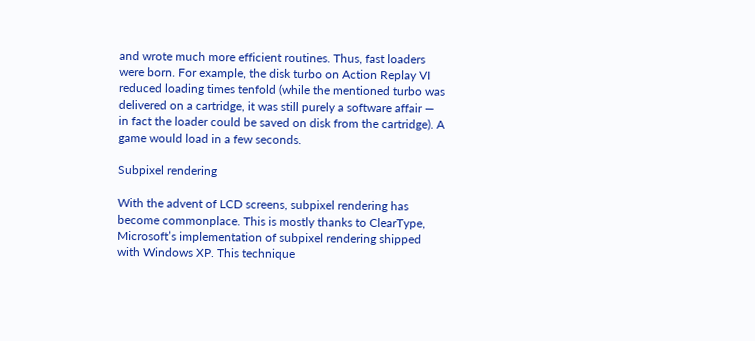and wrote much more efficient routines. Thus, fast loaders were born. For example, the disk turbo on Action Replay VI reduced loading times tenfold (while the mentioned turbo was delivered on a cartridge, it was still purely a software affair — in fact the loader could be saved on disk from the cartridge). A game would load in a few seconds.

Subpixel rendering

With the advent of LCD screens, subpixel rendering has become commonplace. This is mostly thanks to ClearType, Microsoft’s implementation of subpixel rendering shipped with Windows XP. This technique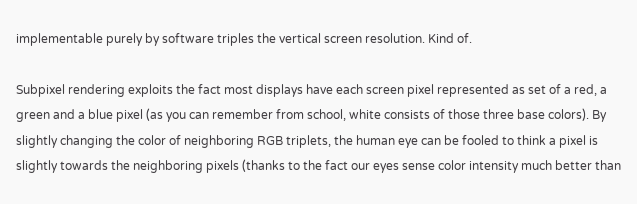implementable purely by software triples the vertical screen resolution. Kind of.

Subpixel rendering exploits the fact most displays have each screen pixel represented as set of a red, a green and a blue pixel (as you can remember from school, white consists of those three base colors). By slightly changing the color of neighboring RGB triplets, the human eye can be fooled to think a pixel is slightly towards the neighboring pixels (thanks to the fact our eyes sense color intensity much better than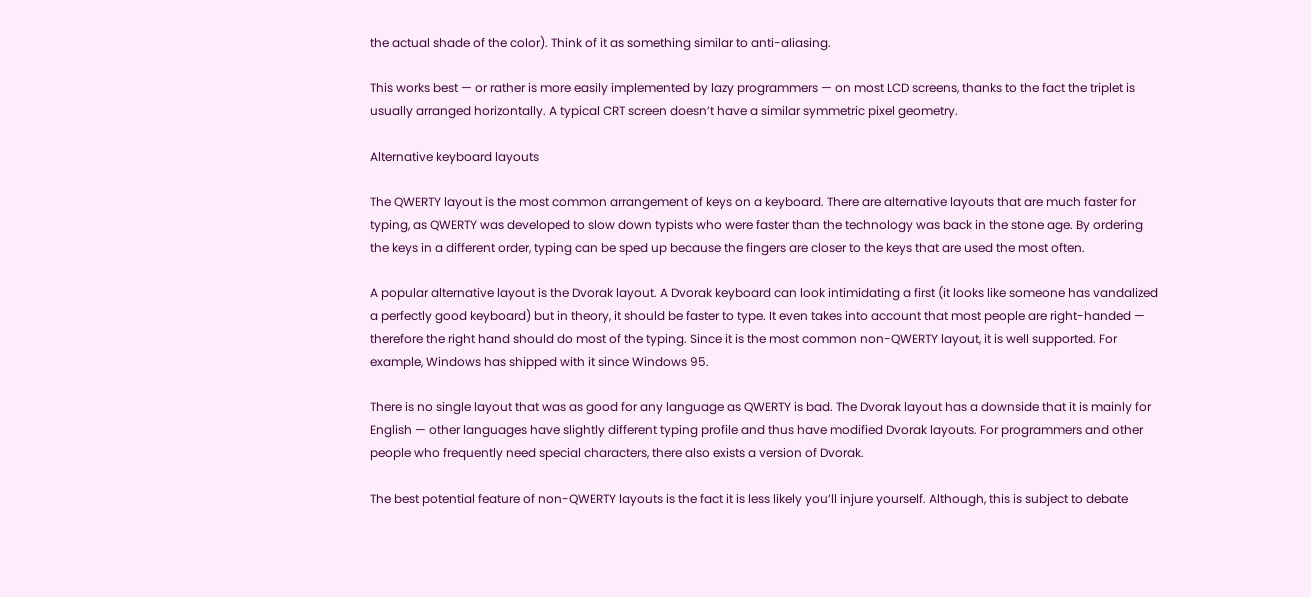the actual shade of the color). Think of it as something similar to anti-aliasing.

This works best — or rather is more easily implemented by lazy programmers — on most LCD screens, thanks to the fact the triplet is usually arranged horizontally. A typical CRT screen doesn’t have a similar symmetric pixel geometry.

Alternative keyboard layouts

The QWERTY layout is the most common arrangement of keys on a keyboard. There are alternative layouts that are much faster for typing, as QWERTY was developed to slow down typists who were faster than the technology was back in the stone age. By ordering the keys in a different order, typing can be sped up because the fingers are closer to the keys that are used the most often.

A popular alternative layout is the Dvorak layout. A Dvorak keyboard can look intimidating a first (it looks like someone has vandalized a perfectly good keyboard) but in theory, it should be faster to type. It even takes into account that most people are right-handed — therefore the right hand should do most of the typing. Since it is the most common non-QWERTY layout, it is well supported. For example, Windows has shipped with it since Windows 95.

There is no single layout that was as good for any language as QWERTY is bad. The Dvorak layout has a downside that it is mainly for English — other languages have slightly different typing profile and thus have modified Dvorak layouts. For programmers and other people who frequently need special characters, there also exists a version of Dvorak.

The best potential feature of non-QWERTY layouts is the fact it is less likely you’ll injure yourself. Although, this is subject to debate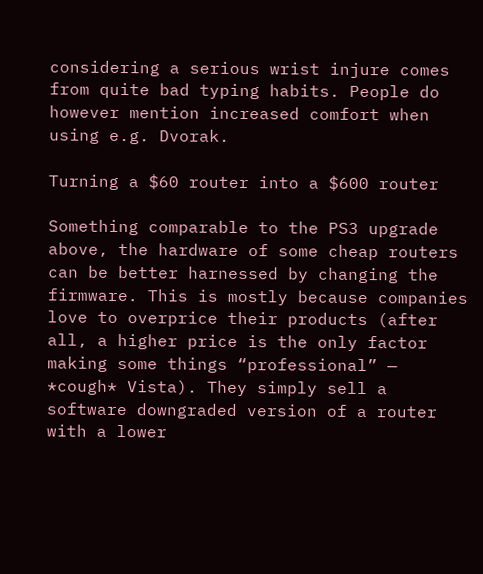considering a serious wrist injure comes from quite bad typing habits. People do however mention increased comfort when using e.g. Dvorak.

Turning a $60 router into a $600 router

Something comparable to the PS3 upgrade above, the hardware of some cheap routers can be better harnessed by changing the firmware. This is mostly because companies love to overprice their products (after all, a higher price is the only factor making some things “professional” — *cough* Vista). They simply sell a software downgraded version of a router with a lower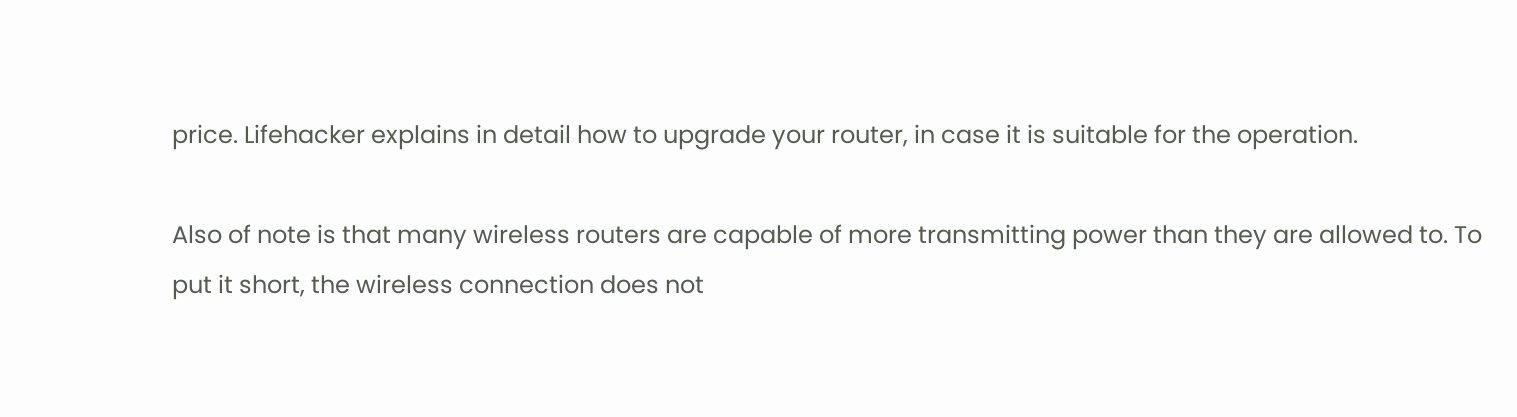price. Lifehacker explains in detail how to upgrade your router, in case it is suitable for the operation.

Also of note is that many wireless routers are capable of more transmitting power than they are allowed to. To put it short, the wireless connection does not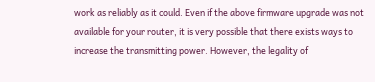work as reliably as it could. Even if the above firmware upgrade was not available for your router, it is very possible that there exists ways to increase the transmitting power. However, the legality of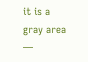it is a gray area —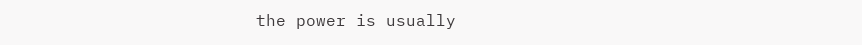the power is usually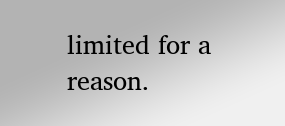limited for a reason.